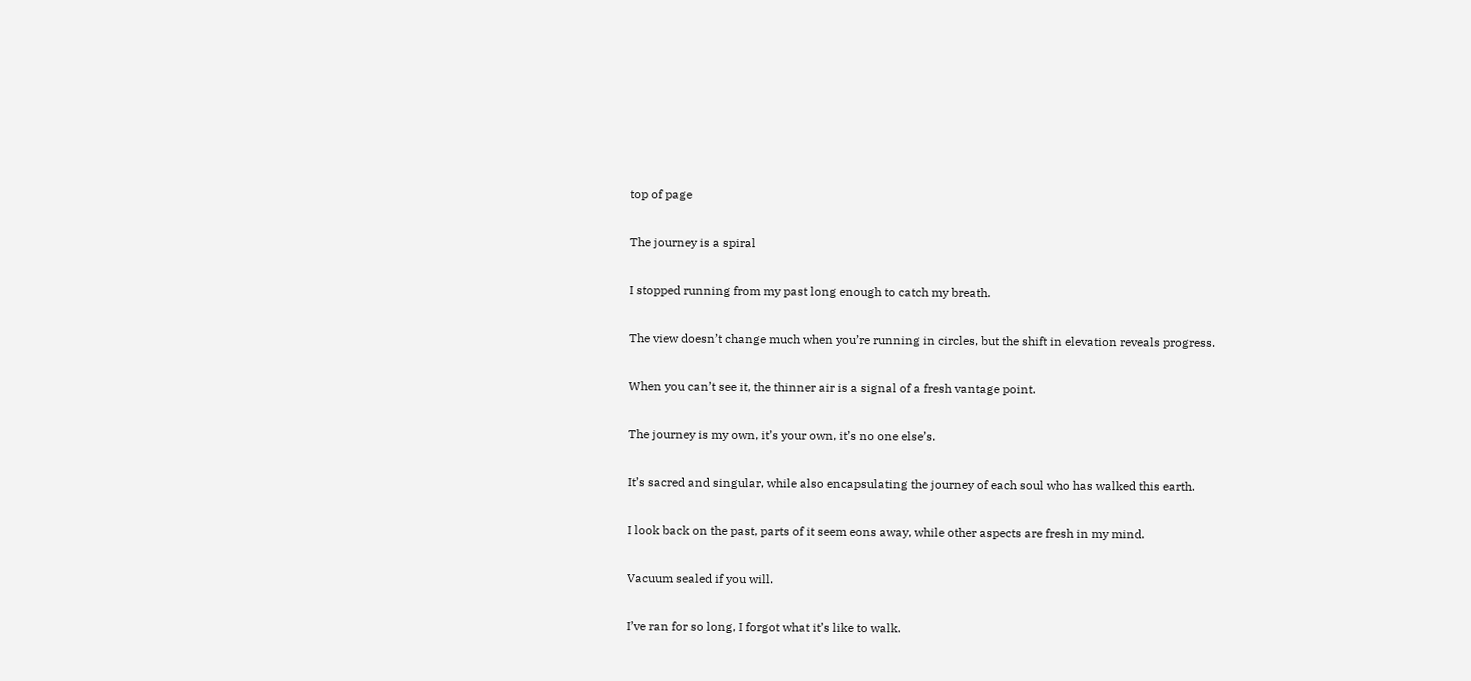top of page

The journey is a spiral

I stopped running from my past long enough to catch my breath.

The view doesn’t change much when you’re running in circles, but the shift in elevation reveals progress.

When you can’t see it, the thinner air is a signal of a fresh vantage point.

The journey is my own, it’s your own, it’s no one else’s.

It’s sacred and singular, while also encapsulating the journey of each soul who has walked this earth.

I look back on the past, parts of it seem eons away, while other aspects are fresh in my mind.

Vacuum sealed if you will.

I’ve ran for so long, I forgot what it’s like to walk.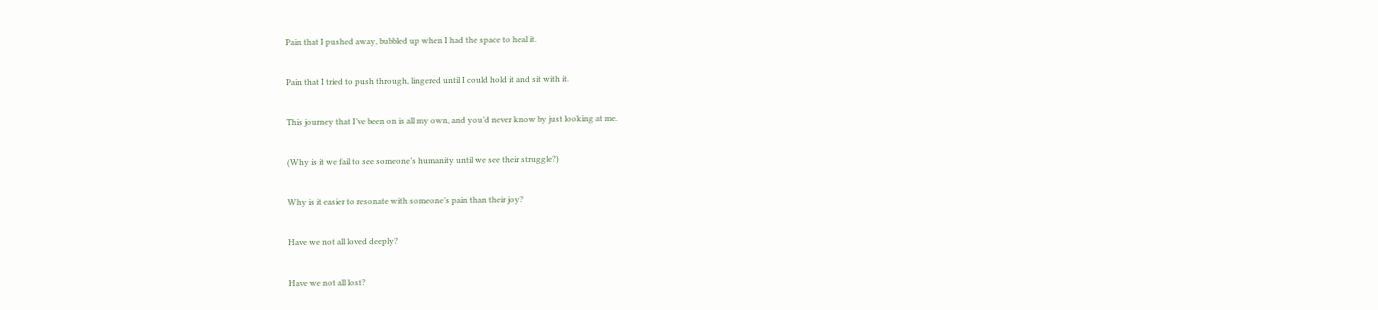Pain that I pushed away, bubbled up when I had the space to heal it.

Pain that I tried to push through, lingered until I could hold it and sit with it.

This journey that I’ve been on is all my own, and you’d never know by just looking at me.

(Why is it we fail to see someone’s humanity until we see their struggle?)

Why is it easier to resonate with someone’s pain than their joy?

Have we not all loved deeply?

Have we not all lost?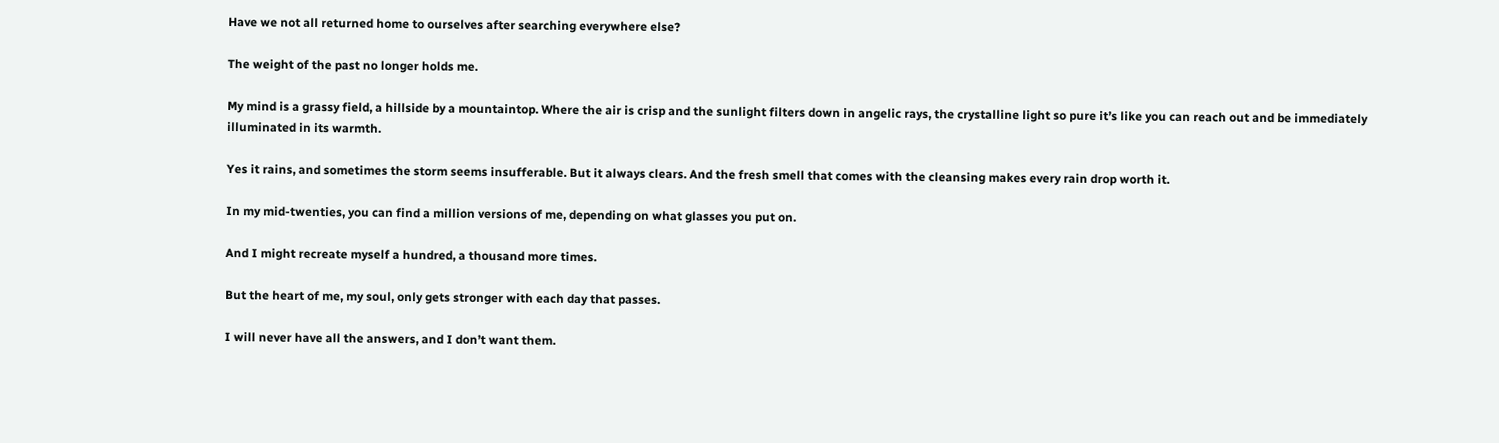Have we not all returned home to ourselves after searching everywhere else?

The weight of the past no longer holds me.

My mind is a grassy field, a hillside by a mountaintop. Where the air is crisp and the sunlight filters down in angelic rays, the crystalline light so pure it’s like you can reach out and be immediately illuminated in its warmth.

Yes it rains, and sometimes the storm seems insufferable. But it always clears. And the fresh smell that comes with the cleansing makes every rain drop worth it.

In my mid-twenties, you can find a million versions of me, depending on what glasses you put on.

And I might recreate myself a hundred, a thousand more times.

But the heart of me, my soul, only gets stronger with each day that passes.

I will never have all the answers, and I don’t want them.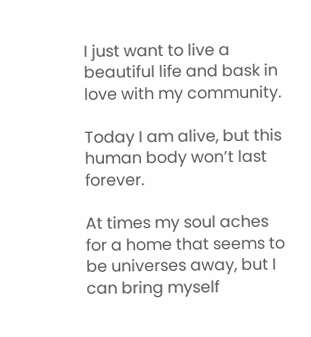I just want to live a beautiful life and bask in love with my community.

Today I am alive, but this human body won’t last forever.

At times my soul aches for a home that seems to be universes away, but I can bring myself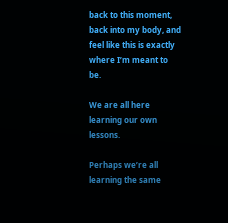back to this moment, back into my body, and feel like this is exactly where I’m meant to be.

We are all here learning our own lessons.

Perhaps we’re all learning the same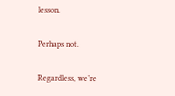lesson.

Perhaps not.

Regardless, we’re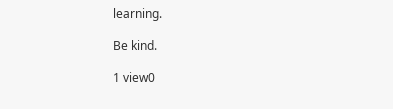learning.

Be kind.

1 view0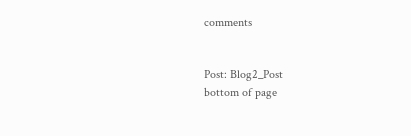comments


Post: Blog2_Post
bottom of page